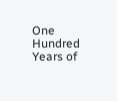One Hundred Years of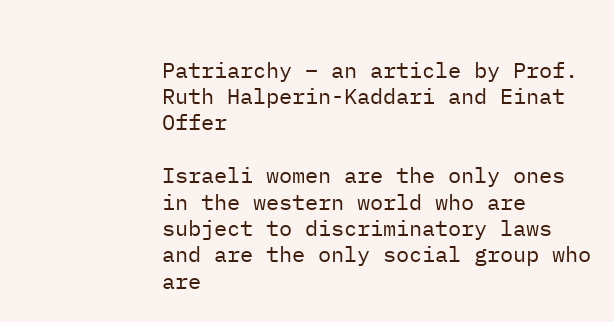Patriarchy – an article by Prof. Ruth Halperin-Kaddari and Einat Offer

Israeli women are the only ones in the western world who are subject to discriminatory laws and are the only social group who are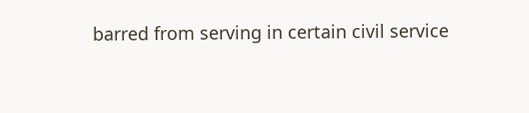barred from serving in certain civil service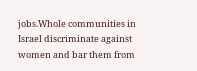jobs.Whole communities in Israel discriminate against women and bar them from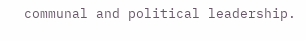communal and political leadership.